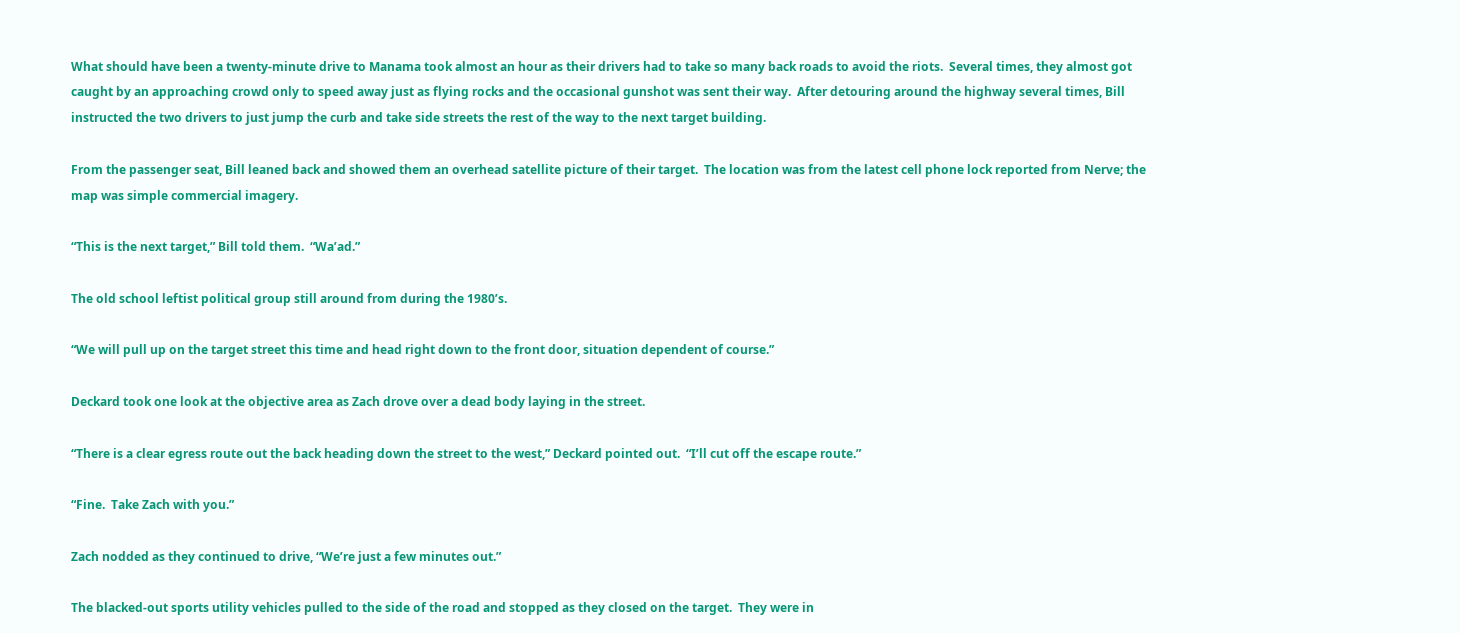What should have been a twenty-minute drive to Manama took almost an hour as their drivers had to take so many back roads to avoid the riots.  Several times, they almost got caught by an approaching crowd only to speed away just as flying rocks and the occasional gunshot was sent their way.  After detouring around the highway several times, Bill instructed the two drivers to just jump the curb and take side streets the rest of the way to the next target building.

From the passenger seat, Bill leaned back and showed them an overhead satellite picture of their target.  The location was from the latest cell phone lock reported from Nerve; the map was simple commercial imagery.

“This is the next target,” Bill told them.  “Wa’ad.”

The old school leftist political group still around from during the 1980’s.

“We will pull up on the target street this time and head right down to the front door, situation dependent of course.”

Deckard took one look at the objective area as Zach drove over a dead body laying in the street.

“There is a clear egress route out the back heading down the street to the west,” Deckard pointed out.  “I’ll cut off the escape route.”

“Fine.  Take Zach with you.”

Zach nodded as they continued to drive, “We’re just a few minutes out.”

The blacked-out sports utility vehicles pulled to the side of the road and stopped as they closed on the target.  They were in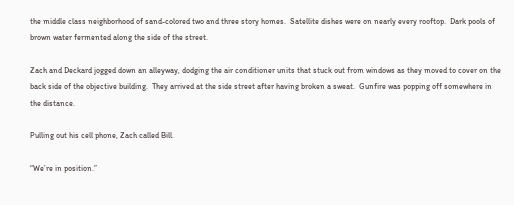the middle class neighborhood of sand-colored two and three story homes.  Satellite dishes were on nearly every rooftop.  Dark pools of brown water fermented along the side of the street.

Zach and Deckard jogged down an alleyway, dodging the air conditioner units that stuck out from windows as they moved to cover on the back side of the objective building.  They arrived at the side street after having broken a sweat.  Gunfire was popping off somewhere in the distance.

Pulling out his cell phone, Zach called Bill.

“We’re in position.”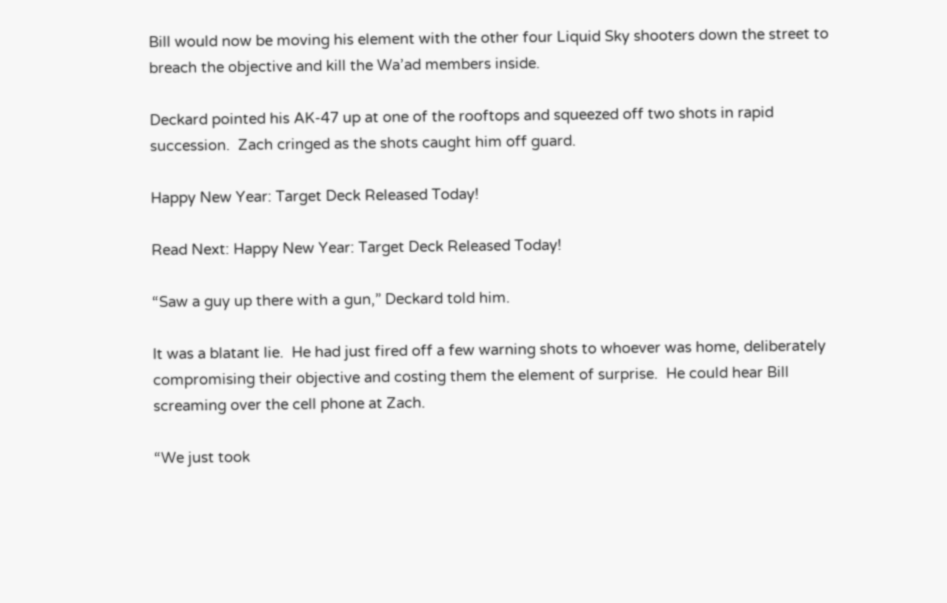Bill would now be moving his element with the other four Liquid Sky shooters down the street to breach the objective and kill the Wa’ad members inside.

Deckard pointed his AK-47 up at one of the rooftops and squeezed off two shots in rapid succession.  Zach cringed as the shots caught him off guard.

Happy New Year: Target Deck Released Today!

Read Next: Happy New Year: Target Deck Released Today!

“Saw a guy up there with a gun,” Deckard told him.

It was a blatant lie.  He had just fired off a few warning shots to whoever was home, deliberately compromising their objective and costing them the element of surprise.  He could hear Bill screaming over the cell phone at Zach.

“We just took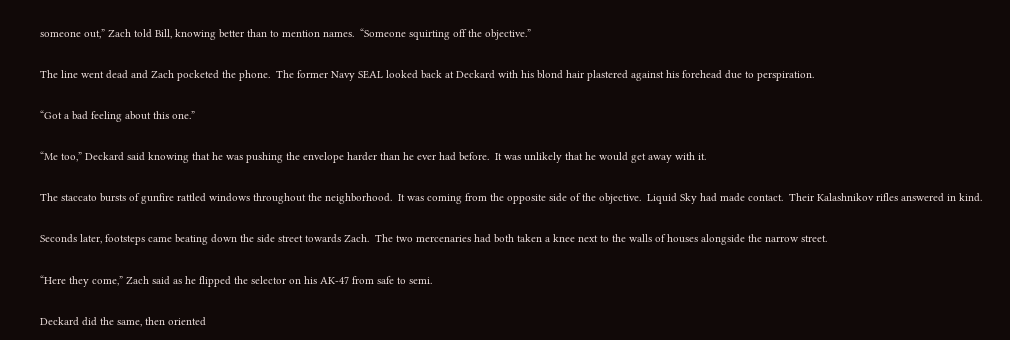someone out,” Zach told Bill, knowing better than to mention names.  “Someone squirting off the objective.”

The line went dead and Zach pocketed the phone.  The former Navy SEAL looked back at Deckard with his blond hair plastered against his forehead due to perspiration.

“Got a bad feeling about this one.”

“Me too,” Deckard said knowing that he was pushing the envelope harder than he ever had before.  It was unlikely that he would get away with it.

The staccato bursts of gunfire rattled windows throughout the neighborhood.  It was coming from the opposite side of the objective.  Liquid Sky had made contact.  Their Kalashnikov rifles answered in kind.

Seconds later, footsteps came beating down the side street towards Zach.  The two mercenaries had both taken a knee next to the walls of houses alongside the narrow street.

“Here they come,” Zach said as he flipped the selector on his AK-47 from safe to semi.

Deckard did the same, then oriented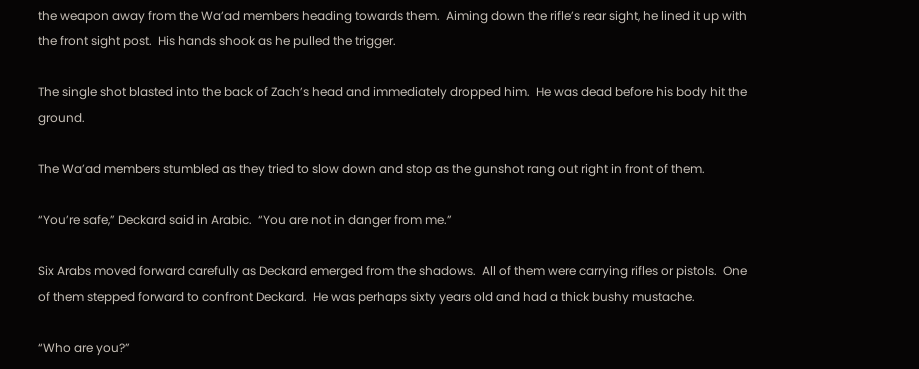the weapon away from the Wa’ad members heading towards them.  Aiming down the rifle’s rear sight, he lined it up with the front sight post.  His hands shook as he pulled the trigger.

The single shot blasted into the back of Zach’s head and immediately dropped him.  He was dead before his body hit the ground.

The Wa’ad members stumbled as they tried to slow down and stop as the gunshot rang out right in front of them.

“You’re safe,” Deckard said in Arabic.  “You are not in danger from me.”

Six Arabs moved forward carefully as Deckard emerged from the shadows.  All of them were carrying rifles or pistols.  One of them stepped forward to confront Deckard.  He was perhaps sixty years old and had a thick bushy mustache.

“Who are you?”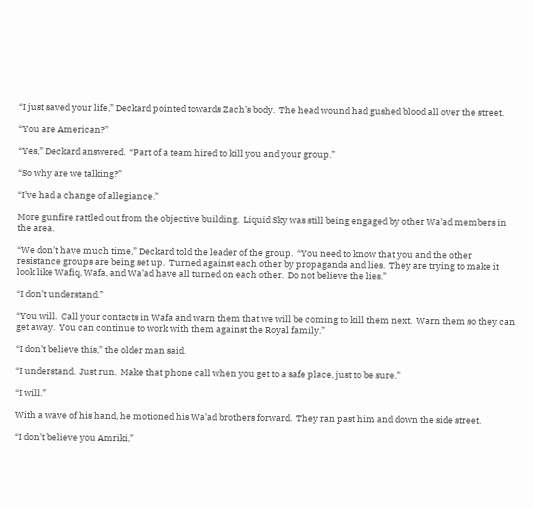“I just saved your life,” Deckard pointed towards Zach’s body.  The head wound had gushed blood all over the street.

“You are American?”

“Yes,” Deckard answered.  “Part of a team hired to kill you and your group.”

“So why are we talking?”

“I’ve had a change of allegiance.”

More gunfire rattled out from the objective building.  Liquid Sky was still being engaged by other Wa’ad members in the area.

“We don’t have much time,” Deckard told the leader of the group.  “You need to know that you and the other resistance groups are being set up.  Turned against each other by propaganda and lies.  They are trying to make it look like Wafiq, Wafa, and Wa’ad have all turned on each other.  Do not believe the lies.”

“I don’t understand.”

“You will.  Call your contacts in Wafa and warn them that we will be coming to kill them next.  Warn them so they can get away.  You can continue to work with them against the Royal family.”

“I don’t believe this,” the older man said.

“I understand.  Just run.  Make that phone call when you get to a safe place, just to be sure.”

“I will.”

With a wave of his hand, he motioned his Wa’ad brothers forward.  They ran past him and down the side street.

“I don’t believe you Amriki,”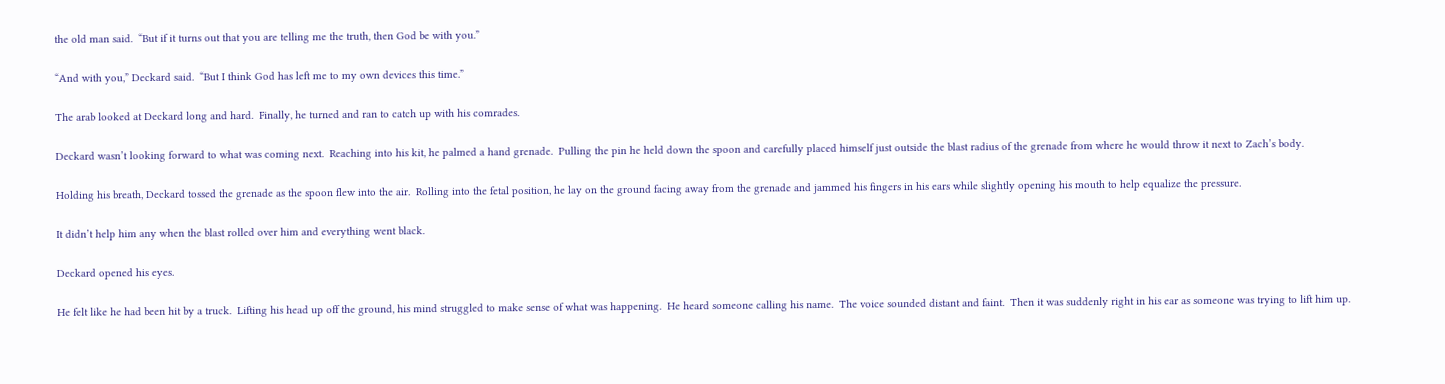the old man said.  “But if it turns out that you are telling me the truth, then God be with you.”

“And with you,” Deckard said.  “But I think God has left me to my own devices this time.”

The arab looked at Deckard long and hard.  Finally, he turned and ran to catch up with his comrades.

Deckard wasn’t looking forward to what was coming next.  Reaching into his kit, he palmed a hand grenade.  Pulling the pin he held down the spoon and carefully placed himself just outside the blast radius of the grenade from where he would throw it next to Zach’s body.

Holding his breath, Deckard tossed the grenade as the spoon flew into the air.  Rolling into the fetal position, he lay on the ground facing away from the grenade and jammed his fingers in his ears while slightly opening his mouth to help equalize the pressure.

It didn’t help him any when the blast rolled over him and everything went black.

Deckard opened his eyes.

He felt like he had been hit by a truck.  Lifting his head up off the ground, his mind struggled to make sense of what was happening.  He heard someone calling his name.  The voice sounded distant and faint.  Then it was suddenly right in his ear as someone was trying to lift him up.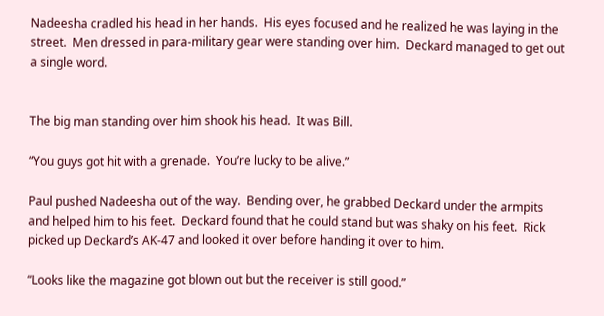Nadeesha cradled his head in her hands.  His eyes focused and he realized he was laying in the street.  Men dressed in para-military gear were standing over him.  Deckard managed to get out a single word.


The big man standing over him shook his head.  It was Bill.

“You guys got hit with a grenade.  You’re lucky to be alive.”

Paul pushed Nadeesha out of the way.  Bending over, he grabbed Deckard under the armpits and helped him to his feet.  Deckard found that he could stand but was shaky on his feet.  Rick picked up Deckard’s AK-47 and looked it over before handing it over to him.

“Looks like the magazine got blown out but the receiver is still good.”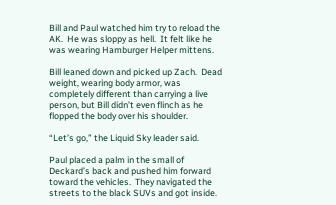Bill and Paul watched him try to reload the AK.  He was sloppy as hell.  It felt like he was wearing Hamburger Helper mittens.

Bill leaned down and picked up Zach.  Dead weight, wearing body armor, was completely different than carrying a live person, but Bill didn’t even flinch as he flopped the body over his shoulder.

“Let’s go,” the Liquid Sky leader said.

Paul placed a palm in the small of Deckard’s back and pushed him forward toward the vehicles.  They navigated the streets to the black SUVs and got inside.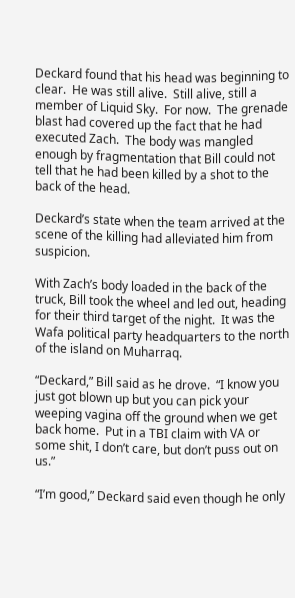Deckard found that his head was beginning to clear.  He was still alive.  Still alive, still a member of Liquid Sky.  For now.  The grenade blast had covered up the fact that he had executed Zach.  The body was mangled enough by fragmentation that Bill could not tell that he had been killed by a shot to the back of the head.

Deckard’s state when the team arrived at the scene of the killing had alleviated him from suspicion.

With Zach’s body loaded in the back of the truck, Bill took the wheel and led out, heading for their third target of the night.  It was the Wafa political party headquarters to the north of the island on Muharraq.

“Deckard,” Bill said as he drove.  “I know you just got blown up but you can pick your weeping vagina off the ground when we get back home.  Put in a TBI claim with VA or some shit, I don’t care, but don’t puss out on us.”

“I’m good,” Deckard said even though he only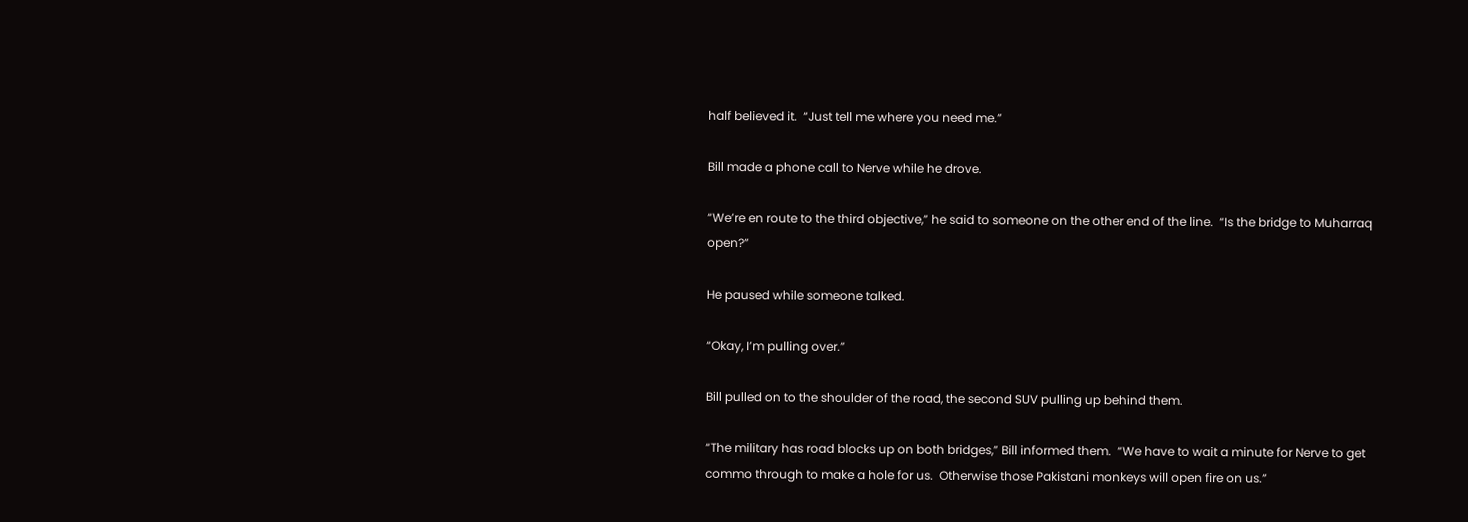half believed it.  “Just tell me where you need me.”

Bill made a phone call to Nerve while he drove.

“We’re en route to the third objective,” he said to someone on the other end of the line.  “Is the bridge to Muharraq open?”

He paused while someone talked.

“Okay, I’m pulling over.”

Bill pulled on to the shoulder of the road, the second SUV pulling up behind them.

“The military has road blocks up on both bridges,” Bill informed them.  “We have to wait a minute for Nerve to get commo through to make a hole for us.  Otherwise those Pakistani monkeys will open fire on us.”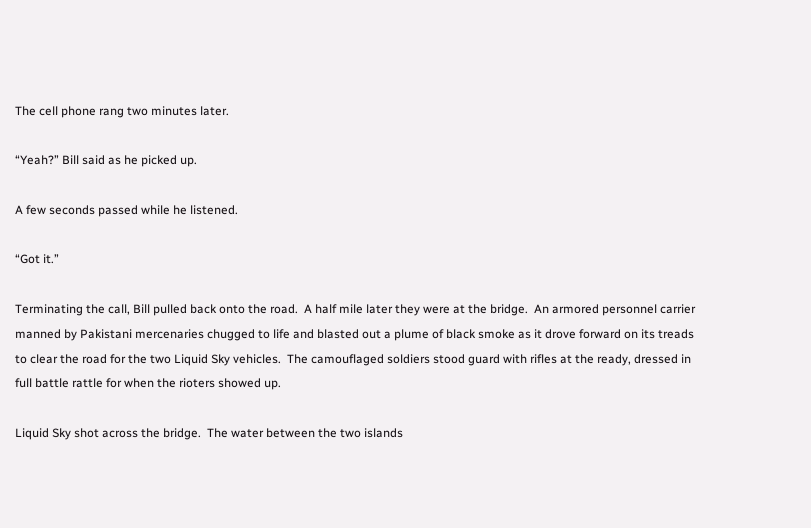The cell phone rang two minutes later.

“Yeah?” Bill said as he picked up.

A few seconds passed while he listened.

“Got it.”

Terminating the call, Bill pulled back onto the road.  A half mile later they were at the bridge.  An armored personnel carrier manned by Pakistani mercenaries chugged to life and blasted out a plume of black smoke as it drove forward on its treads to clear the road for the two Liquid Sky vehicles.  The camouflaged soldiers stood guard with rifles at the ready, dressed in full battle rattle for when the rioters showed up.

Liquid Sky shot across the bridge.  The water between the two islands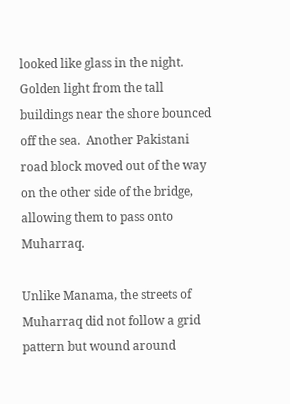looked like glass in the night.  Golden light from the tall buildings near the shore bounced off the sea.  Another Pakistani road block moved out of the way on the other side of the bridge, allowing them to pass onto Muharraq.

Unlike Manama, the streets of Muharraq did not follow a grid pattern but wound around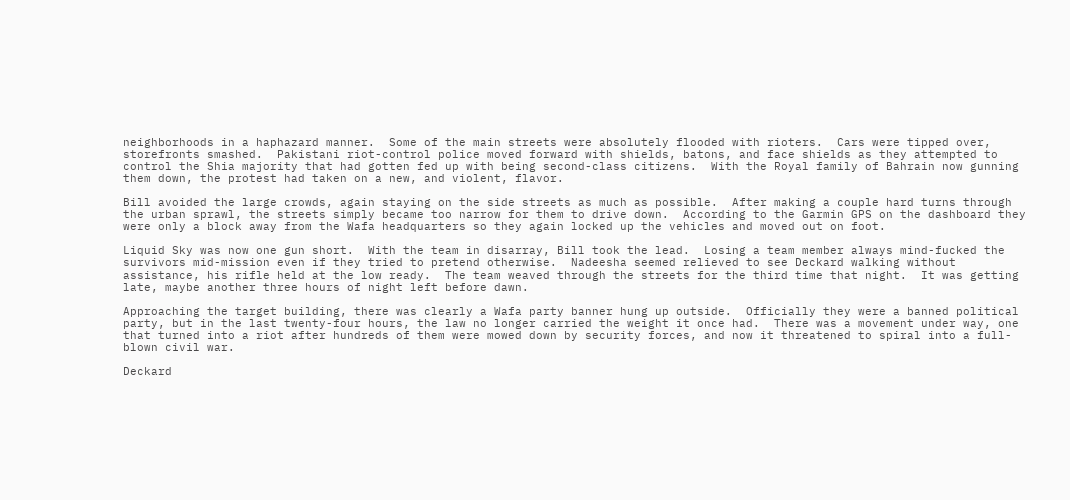neighborhoods in a haphazard manner.  Some of the main streets were absolutely flooded with rioters.  Cars were tipped over, storefronts smashed.  Pakistani riot-control police moved forward with shields, batons, and face shields as they attempted to control the Shia majority that had gotten fed up with being second-class citizens.  With the Royal family of Bahrain now gunning them down, the protest had taken on a new, and violent, flavor.

Bill avoided the large crowds, again staying on the side streets as much as possible.  After making a couple hard turns through the urban sprawl, the streets simply became too narrow for them to drive down.  According to the Garmin GPS on the dashboard they were only a block away from the Wafa headquarters so they again locked up the vehicles and moved out on foot.

Liquid Sky was now one gun short.  With the team in disarray, Bill took the lead.  Losing a team member always mind-fucked the survivors mid-mission even if they tried to pretend otherwise.  Nadeesha seemed relieved to see Deckard walking without assistance, his rifle held at the low ready.  The team weaved through the streets for the third time that night.  It was getting late, maybe another three hours of night left before dawn.

Approaching the target building, there was clearly a Wafa party banner hung up outside.  Officially they were a banned political party, but in the last twenty-four hours, the law no longer carried the weight it once had.  There was a movement under way, one that turned into a riot after hundreds of them were mowed down by security forces, and now it threatened to spiral into a full-blown civil war.

Deckard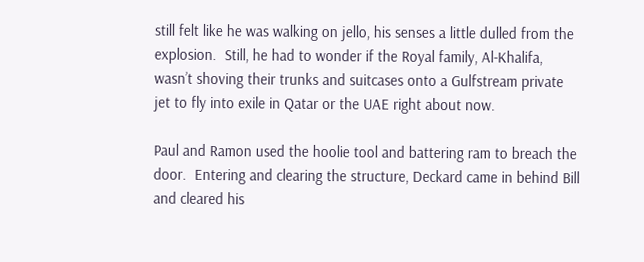still felt like he was walking on jello, his senses a little dulled from the explosion.  Still, he had to wonder if the Royal family, Al-Khalifa, wasn’t shoving their trunks and suitcases onto a Gulfstream private jet to fly into exile in Qatar or the UAE right about now.

Paul and Ramon used the hoolie tool and battering ram to breach the door.  Entering and clearing the structure, Deckard came in behind Bill and cleared his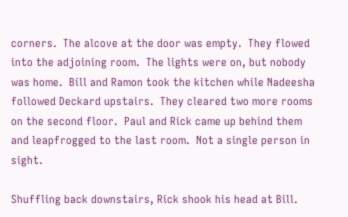corners.  The alcove at the door was empty.  They flowed into the adjoining room.  The lights were on, but nobody was home.  Bill and Ramon took the kitchen while Nadeesha followed Deckard upstairs.  They cleared two more rooms on the second floor.  Paul and Rick came up behind them and leapfrogged to the last room.  Not a single person in sight.

Shuffling back downstairs, Rick shook his head at Bill.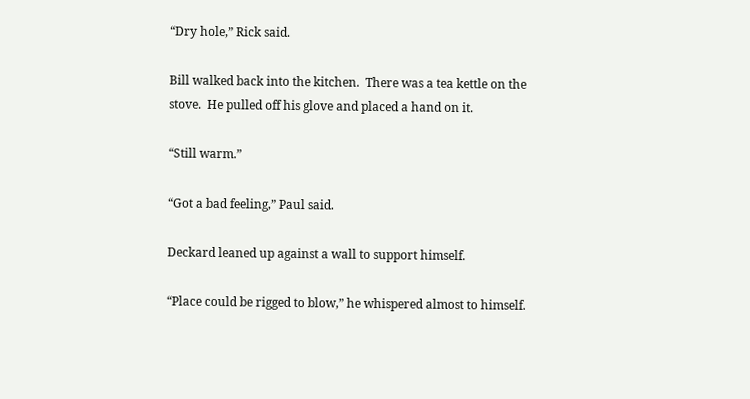“Dry hole,” Rick said.

Bill walked back into the kitchen.  There was a tea kettle on the stove.  He pulled off his glove and placed a hand on it.

“Still warm.”

“Got a bad feeling,” Paul said.

Deckard leaned up against a wall to support himself.

“Place could be rigged to blow,” he whispered almost to himself.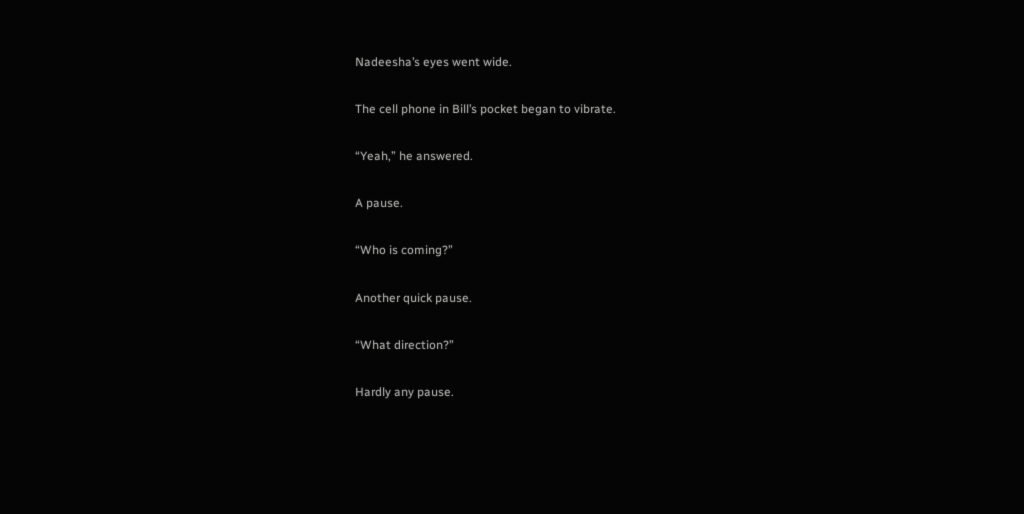Nadeesha’s eyes went wide.

The cell phone in Bill’s pocket began to vibrate.

“Yeah,” he answered.

A pause.

“Who is coming?”

Another quick pause.

“What direction?”

Hardly any pause.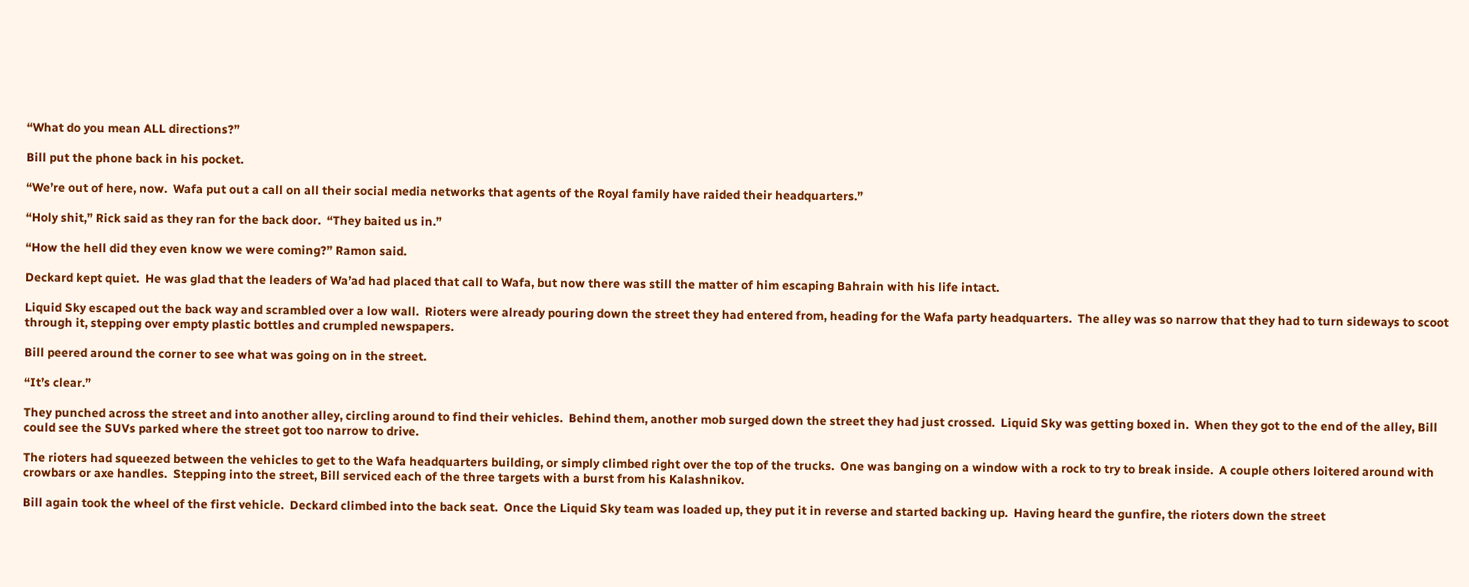“What do you mean ALL directions?”

Bill put the phone back in his pocket.

“We’re out of here, now.  Wafa put out a call on all their social media networks that agents of the Royal family have raided their headquarters.”

“Holy shit,” Rick said as they ran for the back door.  “They baited us in.”

“How the hell did they even know we were coming?” Ramon said.

Deckard kept quiet.  He was glad that the leaders of Wa’ad had placed that call to Wafa, but now there was still the matter of him escaping Bahrain with his life intact.

Liquid Sky escaped out the back way and scrambled over a low wall.  Rioters were already pouring down the street they had entered from, heading for the Wafa party headquarters.  The alley was so narrow that they had to turn sideways to scoot through it, stepping over empty plastic bottles and crumpled newspapers.

Bill peered around the corner to see what was going on in the street.

“It’s clear.”

They punched across the street and into another alley, circling around to find their vehicles.  Behind them, another mob surged down the street they had just crossed.  Liquid Sky was getting boxed in.  When they got to the end of the alley, Bill could see the SUVs parked where the street got too narrow to drive.

The rioters had squeezed between the vehicles to get to the Wafa headquarters building, or simply climbed right over the top of the trucks.  One was banging on a window with a rock to try to break inside.  A couple others loitered around with crowbars or axe handles.  Stepping into the street, Bill serviced each of the three targets with a burst from his Kalashnikov.

Bill again took the wheel of the first vehicle.  Deckard climbed into the back seat.  Once the Liquid Sky team was loaded up, they put it in reverse and started backing up.  Having heard the gunfire, the rioters down the street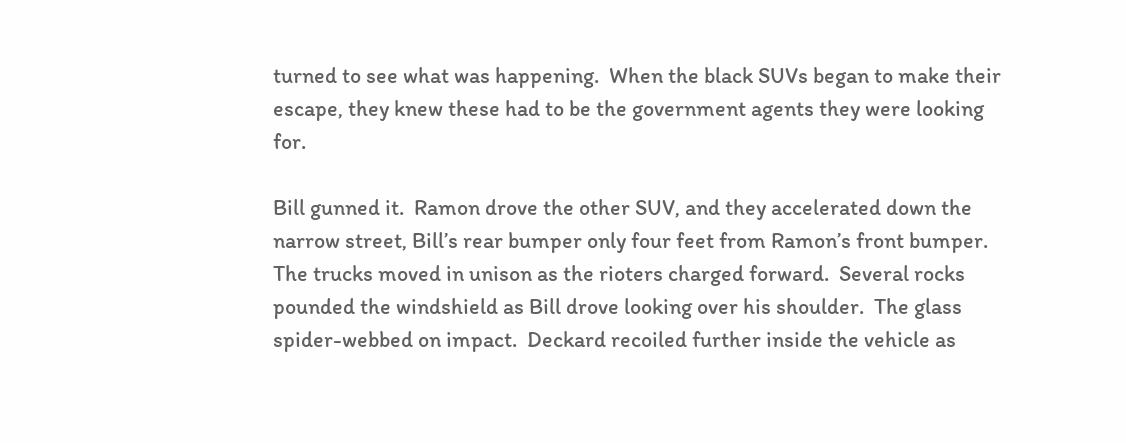turned to see what was happening.  When the black SUVs began to make their escape, they knew these had to be the government agents they were looking for.

Bill gunned it.  Ramon drove the other SUV, and they accelerated down the narrow street, Bill’s rear bumper only four feet from Ramon’s front bumper.  The trucks moved in unison as the rioters charged forward.  Several rocks pounded the windshield as Bill drove looking over his shoulder.  The glass spider-webbed on impact.  Deckard recoiled further inside the vehicle as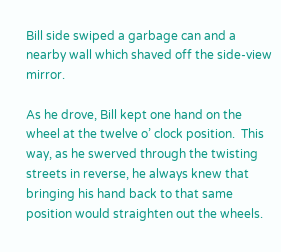Bill side swiped a garbage can and a nearby wall which shaved off the side-view mirror.

As he drove, Bill kept one hand on the wheel at the twelve o’ clock position.  This way, as he swerved through the twisting streets in reverse, he always knew that bringing his hand back to that same position would straighten out the wheels.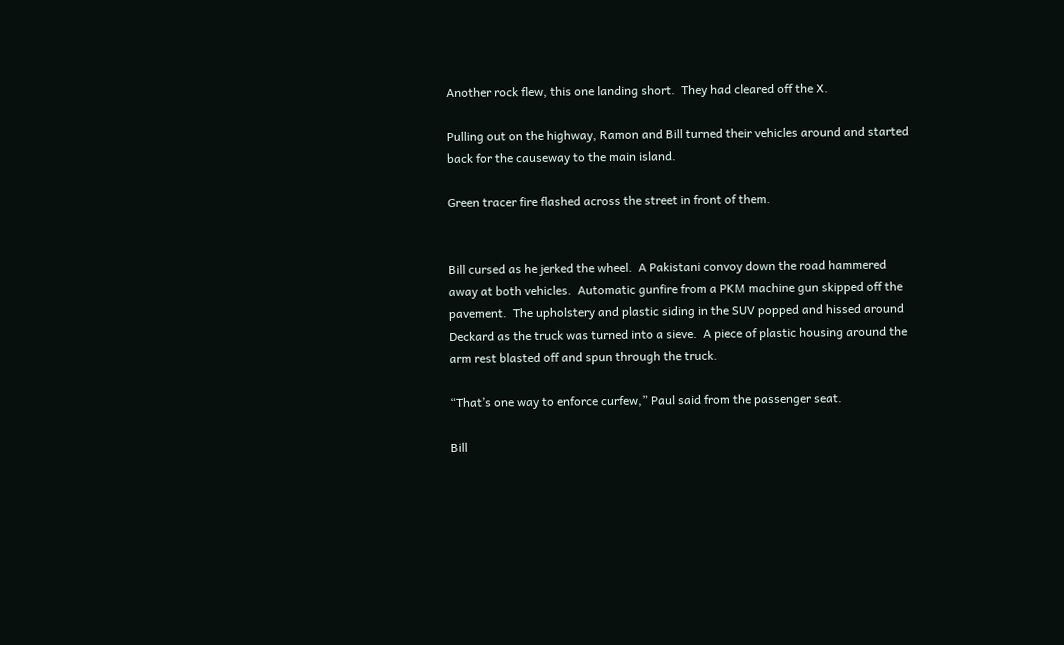Another rock flew, this one landing short.  They had cleared off the X.

Pulling out on the highway, Ramon and Bill turned their vehicles around and started back for the causeway to the main island.

Green tracer fire flashed across the street in front of them.


Bill cursed as he jerked the wheel.  A Pakistani convoy down the road hammered away at both vehicles.  Automatic gunfire from a PKM machine gun skipped off the pavement.  The upholstery and plastic siding in the SUV popped and hissed around Deckard as the truck was turned into a sieve.  A piece of plastic housing around the arm rest blasted off and spun through the truck.

“That’s one way to enforce curfew,” Paul said from the passenger seat.

Bill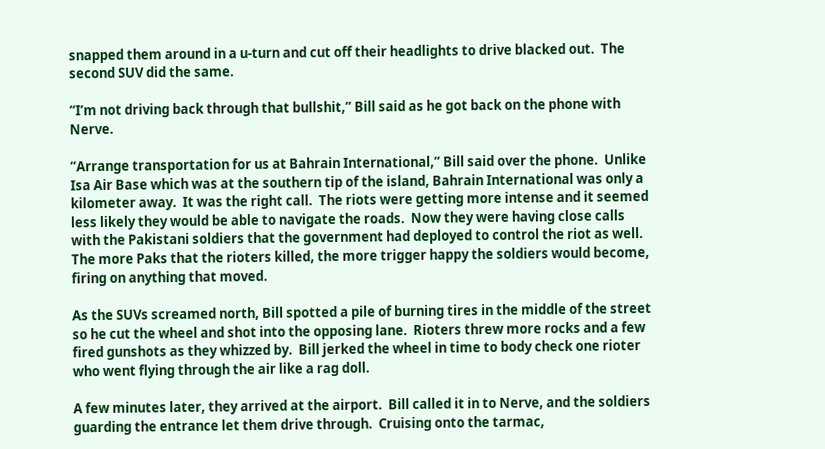snapped them around in a u-turn and cut off their headlights to drive blacked out.  The second SUV did the same.

“I’m not driving back through that bullshit,” Bill said as he got back on the phone with Nerve.

“Arrange transportation for us at Bahrain International,” Bill said over the phone.  Unlike Isa Air Base which was at the southern tip of the island, Bahrain International was only a kilometer away.  It was the right call.  The riots were getting more intense and it seemed less likely they would be able to navigate the roads.  Now they were having close calls with the Pakistani soldiers that the government had deployed to control the riot as well.  The more Paks that the rioters killed, the more trigger happy the soldiers would become, firing on anything that moved.

As the SUVs screamed north, Bill spotted a pile of burning tires in the middle of the street so he cut the wheel and shot into the opposing lane.  Rioters threw more rocks and a few fired gunshots as they whizzed by.  Bill jerked the wheel in time to body check one rioter who went flying through the air like a rag doll.

A few minutes later, they arrived at the airport.  Bill called it in to Nerve, and the soldiers guarding the entrance let them drive through.  Cruising onto the tarmac,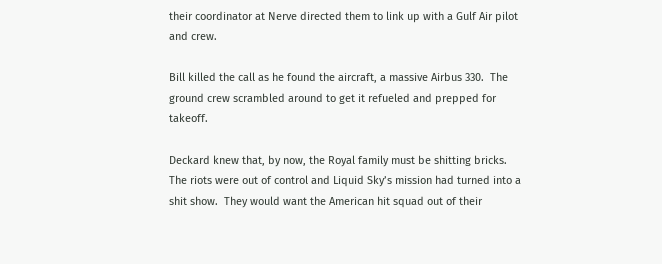their coordinator at Nerve directed them to link up with a Gulf Air pilot and crew.

Bill killed the call as he found the aircraft, a massive Airbus 330.  The ground crew scrambled around to get it refueled and prepped for takeoff.

Deckard knew that, by now, the Royal family must be shitting bricks.  The riots were out of control and Liquid Sky’s mission had turned into a shit show.  They would want the American hit squad out of their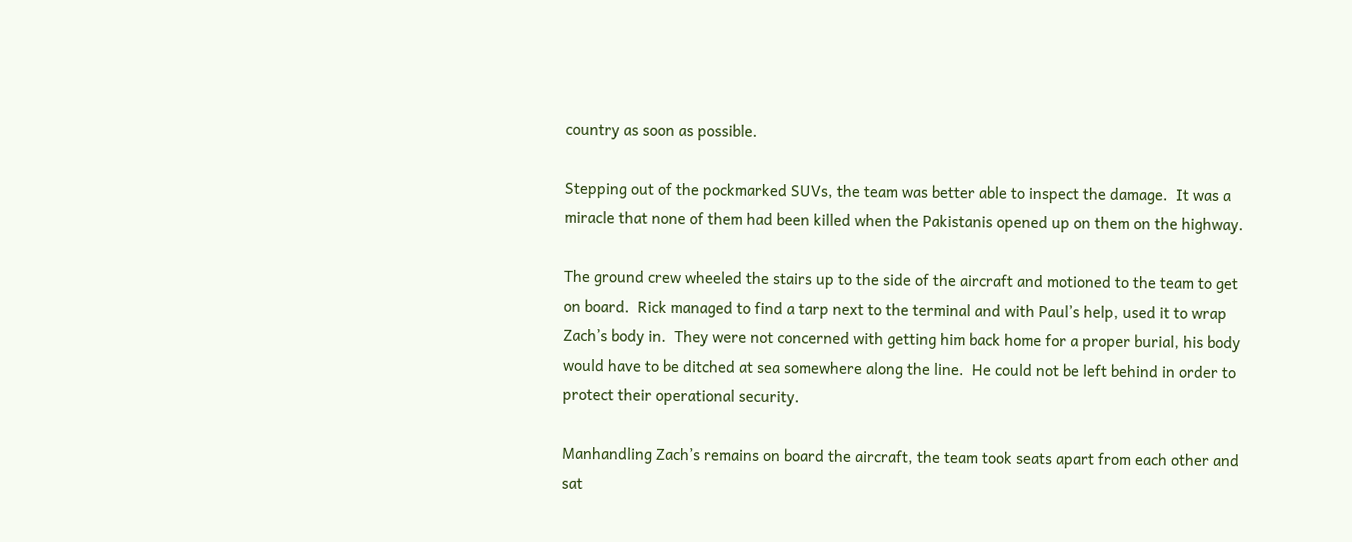country as soon as possible.

Stepping out of the pockmarked SUVs, the team was better able to inspect the damage.  It was a miracle that none of them had been killed when the Pakistanis opened up on them on the highway.

The ground crew wheeled the stairs up to the side of the aircraft and motioned to the team to get on board.  Rick managed to find a tarp next to the terminal and with Paul’s help, used it to wrap Zach’s body in.  They were not concerned with getting him back home for a proper burial, his body would have to be ditched at sea somewhere along the line.  He could not be left behind in order to protect their operational security.

Manhandling Zach’s remains on board the aircraft, the team took seats apart from each other and sat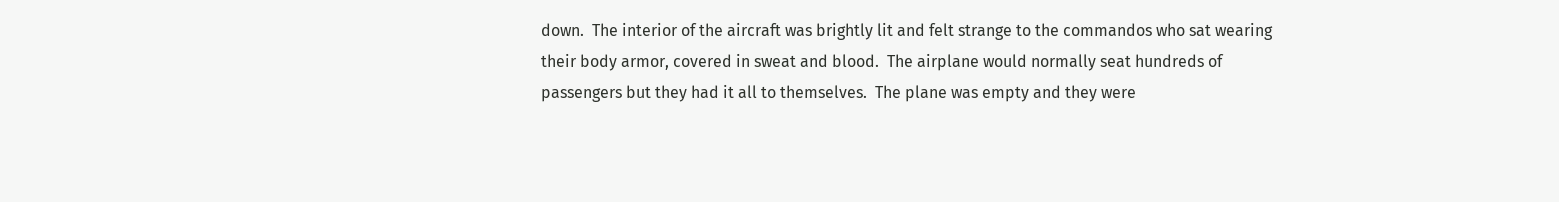down.  The interior of the aircraft was brightly lit and felt strange to the commandos who sat wearing their body armor, covered in sweat and blood.  The airplane would normally seat hundreds of passengers but they had it all to themselves.  The plane was empty and they were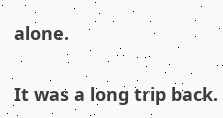alone.

It was a long trip back.